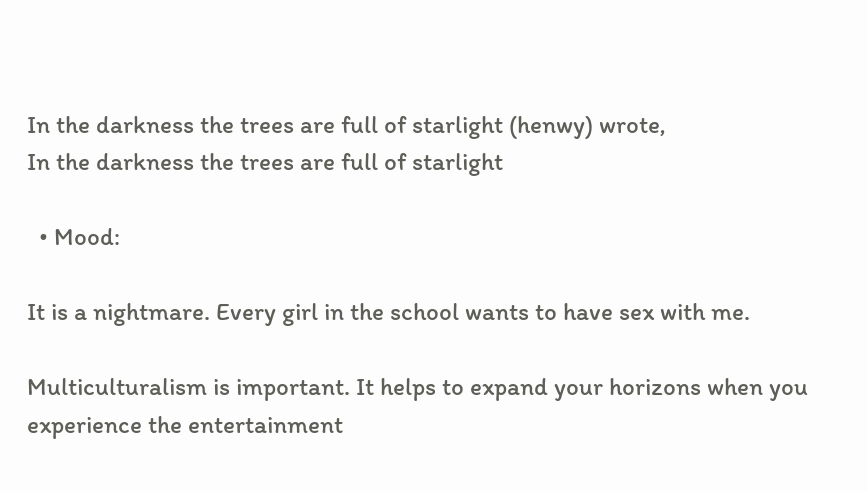In the darkness the trees are full of starlight (henwy) wrote,
In the darkness the trees are full of starlight

  • Mood:

It is a nightmare. Every girl in the school wants to have sex with me.

Multiculturalism is important. It helps to expand your horizons when you experience the entertainment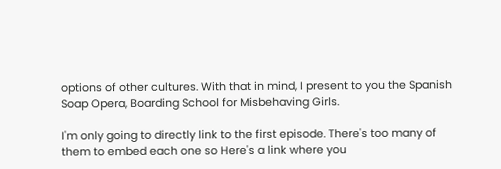options of other cultures. With that in mind, I present to you the Spanish Soap Opera, Boarding School for Misbehaving Girls.

I'm only going to directly link to the first episode. There's too many of them to embed each one so Here's a link where you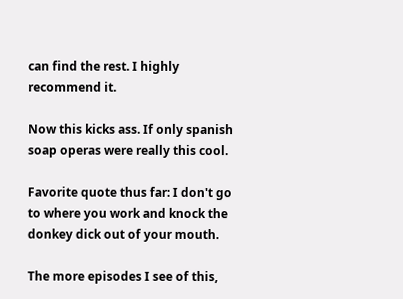can find the rest. I highly recommend it.

Now this kicks ass. If only spanish soap operas were really this cool.

Favorite quote thus far: I don't go to where you work and knock the donkey dick out of your mouth.

The more episodes I see of this,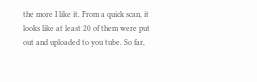the more I like it. From a quick scan, it looks like at least 20 of them were put out and uploaded to you tube. So far,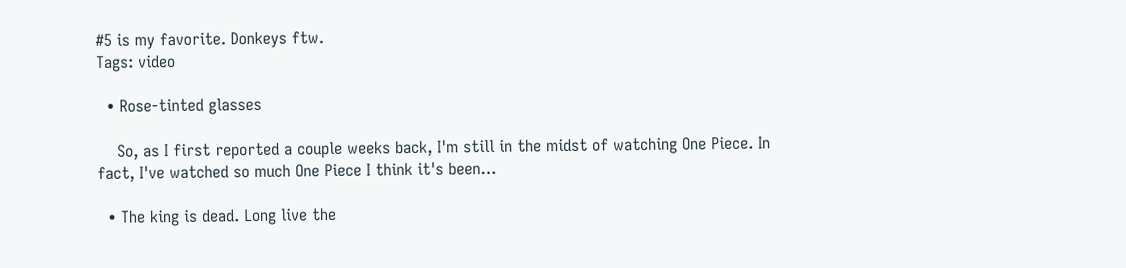#5 is my favorite. Donkeys ftw.
Tags: video

  • Rose-tinted glasses

    So, as I first reported a couple weeks back, I'm still in the midst of watching One Piece. In fact, I've watched so much One Piece I think it's been…

  • The king is dead. Long live the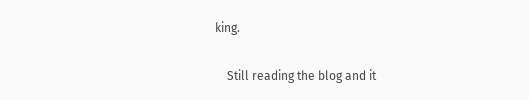king.

    Still reading the blog and it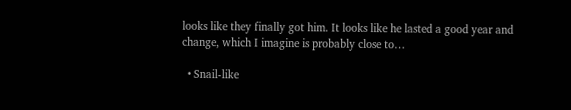looks like they finally got him. It looks like he lasted a good year and change, which I imagine is probably close to…

  • Snail-like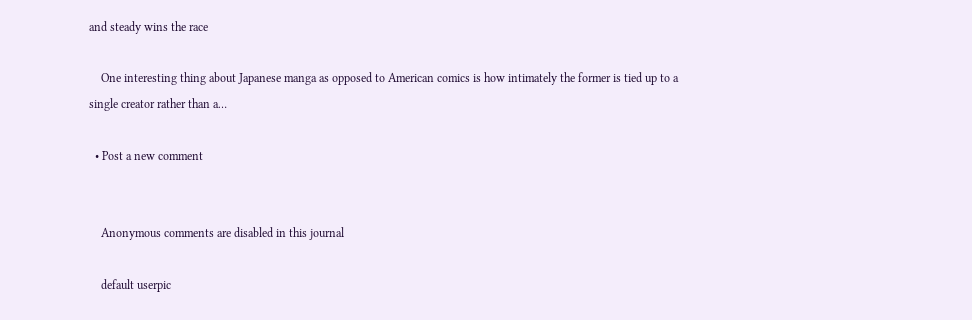and steady wins the race

    One interesting thing about Japanese manga as opposed to American comics is how intimately the former is tied up to a single creator rather than a…

  • Post a new comment


    Anonymous comments are disabled in this journal

    default userpic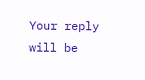Your reply will be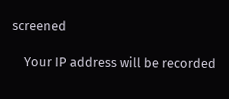screened

    Your IP address will be recorded